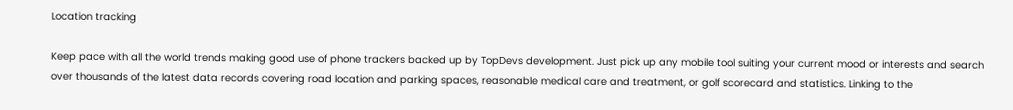Location tracking

Keep pace with all the world trends making good use of phone trackers backed up by TopDevs development. Just pick up any mobile tool suiting your current mood or interests and search over thousands of the latest data records covering road location and parking spaces, reasonable medical care and treatment, or golf scorecard and statistics. Linking to the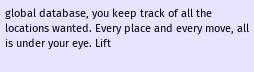global database, you keep track of all the locations wanted. Every place and every move, all is under your eye. Lift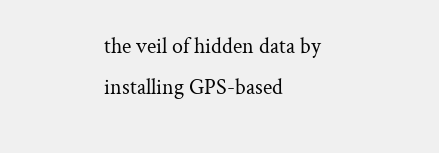the veil of hidden data by installing GPS-based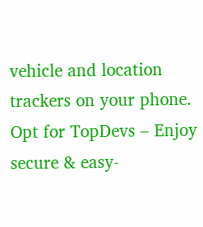vehicle and location trackers on your phone. Opt for TopDevs – Enjoy secure & easy-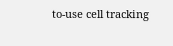to-use cell tracking